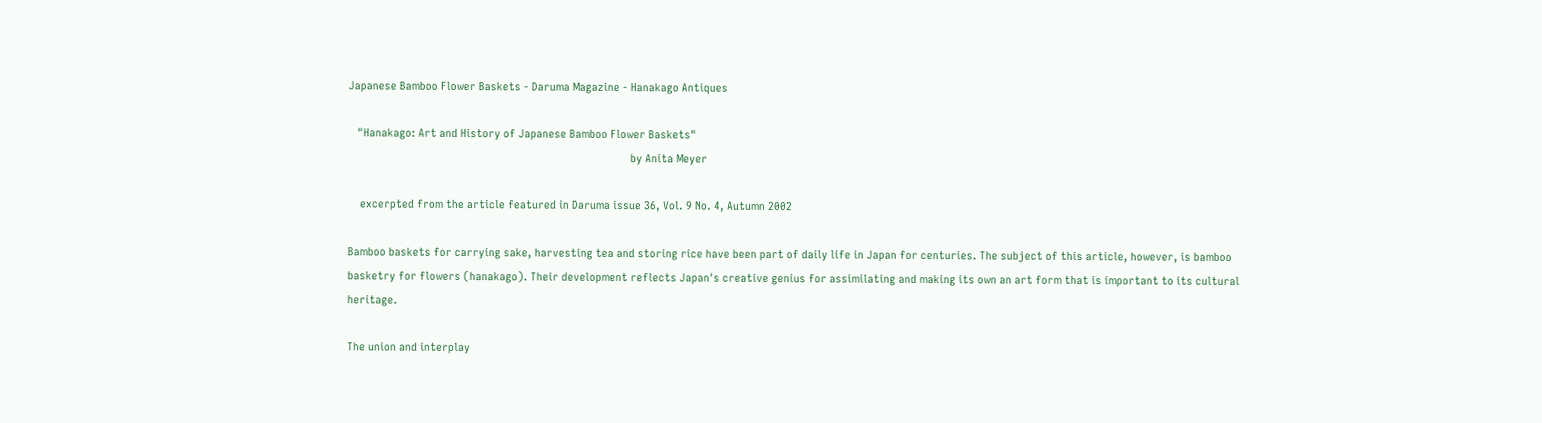Japanese Bamboo Flower Baskets - Daruma Magazine - Hanakago Antiques

   "Hanakago: Art and History of Japanese Bamboo Flower Baskets"
                                                                                              by Anita Meyer

    excerpted from the article featured in Daruma issue 36, Vol. 9 No. 4, Autumn 2002

Bamboo baskets for carrying sake, harvesting tea and storing rice have been part of daily life in Japan for centuries. The subject of this article, however, is bamboo basketry for flowers (hanakago). Their development reflects Japan's creative genius for assimilating and making its own an art form that is important to its cultural heritage.

The union and interplay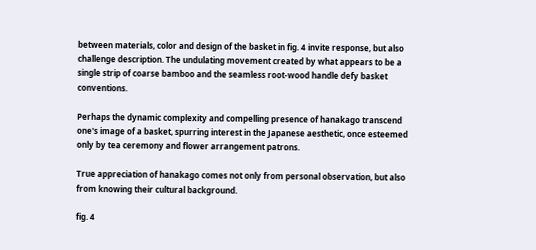between materials, color and design of the basket in fig. 4 invite response, but also challenge description. The undulating movement created by what appears to be a single strip of coarse bamboo and the seamless root-wood handle defy basket conventions.

Perhaps the dynamic complexity and compelling presence of hanakago transcend one's image of a basket, spurring interest in the Japanese aesthetic, once esteemed only by tea ceremony and flower arrangement patrons.

True appreciation of hanakago comes not only from personal observation, but also from knowing their cultural background.

fig. 4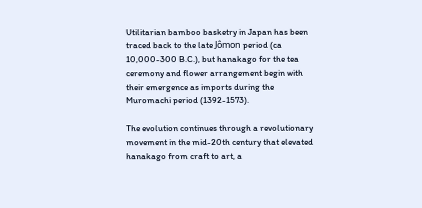Utilitarian bamboo basketry in Japan has been traced back to the late Jômon period (ca 10,000-300 B.C.), but hanakago for the tea ceremony and flower arrangement begin with their emergence as imports during the Muromachi period (1392-1573).

The evolution continues through a revolutionary movement in the mid-20th century that elevated hanakago from craft to art, a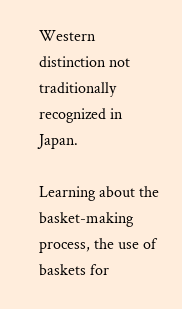Western distinction not traditionally recognized in Japan.

Learning about the basket-making process, the use of baskets for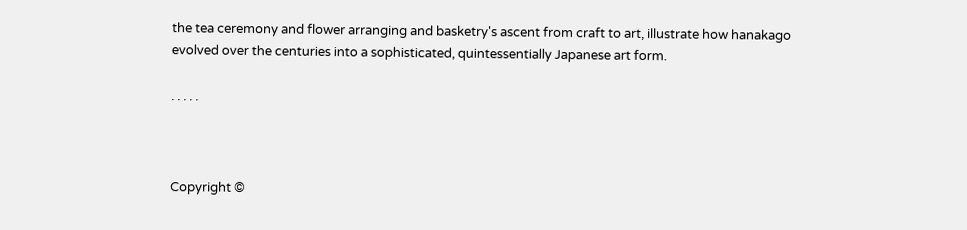the tea ceremony and flower arranging and basketry's ascent from craft to art, illustrate how hanakago evolved over the centuries into a sophisticated, quintessentially Japanese art form.

. . . . .



Copyright ©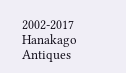2002-2017 Hanakago Antiques